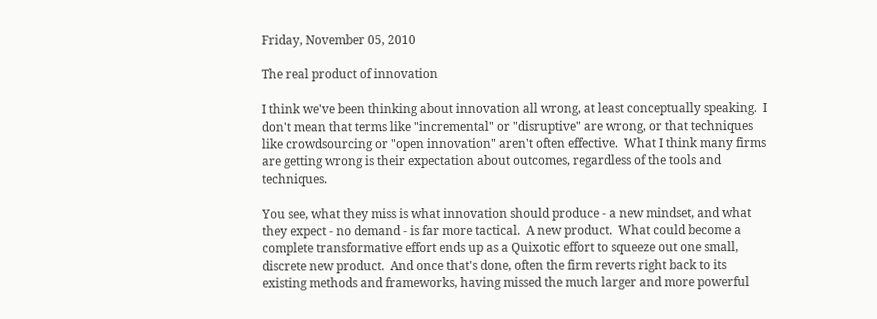Friday, November 05, 2010

The real product of innovation

I think we've been thinking about innovation all wrong, at least conceptually speaking.  I don't mean that terms like "incremental" or "disruptive" are wrong, or that techniques like crowdsourcing or "open innovation" aren't often effective.  What I think many firms are getting wrong is their expectation about outcomes, regardless of the tools and techniques.

You see, what they miss is what innovation should produce - a new mindset, and what they expect - no demand - is far more tactical.  A new product.  What could become a complete transformative effort ends up as a Quixotic effort to squeeze out one small, discrete new product.  And once that's done, often the firm reverts right back to its existing methods and frameworks, having missed the much larger and more powerful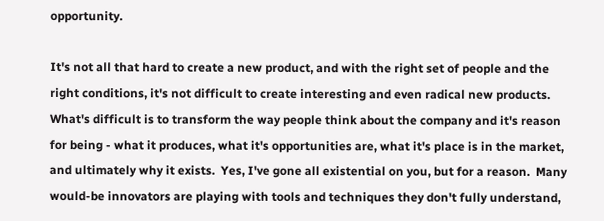opportunity.

It's not all that hard to create a new product, and with the right set of people and the right conditions, it's not difficult to create interesting and even radical new products.  What's difficult is to transform the way people think about the company and it's reason for being - what it produces, what it's opportunities are, what it's place is in the market, and ultimately why it exists.  Yes, I've gone all existential on you, but for a reason.  Many would-be innovators are playing with tools and techniques they don't fully understand,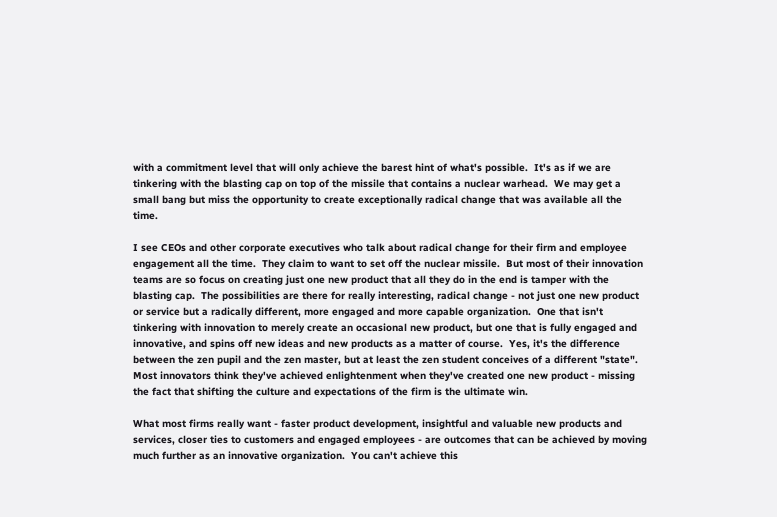with a commitment level that will only achieve the barest hint of what's possible.  It's as if we are tinkering with the blasting cap on top of the missile that contains a nuclear warhead.  We may get a small bang but miss the opportunity to create exceptionally radical change that was available all the time.

I see CEOs and other corporate executives who talk about radical change for their firm and employee engagement all the time.  They claim to want to set off the nuclear missile.  But most of their innovation teams are so focus on creating just one new product that all they do in the end is tamper with the blasting cap.  The possibilities are there for really interesting, radical change - not just one new product or service but a radically different, more engaged and more capable organization.  One that isn't tinkering with innovation to merely create an occasional new product, but one that is fully engaged and innovative, and spins off new ideas and new products as a matter of course.  Yes, it's the difference between the zen pupil and the zen master, but at least the zen student conceives of a different "state".  Most innovators think they've achieved enlightenment when they've created one new product - missing the fact that shifting the culture and expectations of the firm is the ultimate win.

What most firms really want - faster product development, insightful and valuable new products and services, closer ties to customers and engaged employees - are outcomes that can be achieved by moving much further as an innovative organization.  You can't achieve this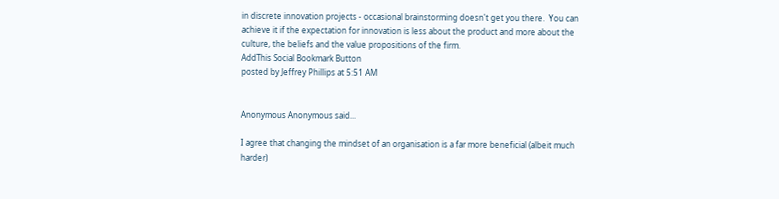in discrete innovation projects - occasional brainstorming doesn't get you there.  You can achieve it if the expectation for innovation is less about the product and more about the culture, the beliefs and the value propositions of the firm.
AddThis Social Bookmark Button
posted by Jeffrey Phillips at 5:51 AM


Anonymous Anonymous said...

I agree that changing the mindset of an organisation is a far more beneficial (albeit much harder)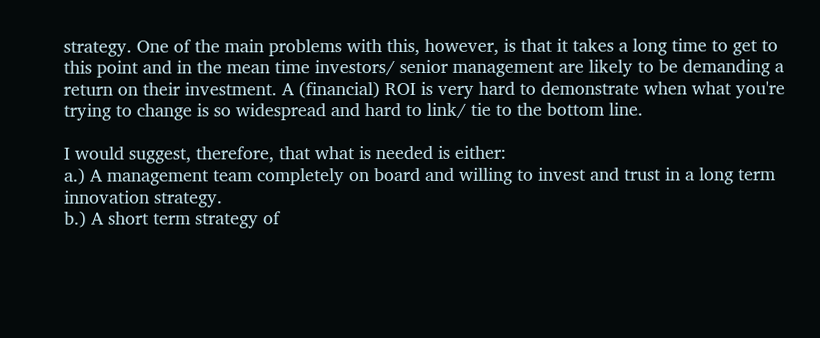strategy. One of the main problems with this, however, is that it takes a long time to get to this point and in the mean time investors/ senior management are likely to be demanding a return on their investment. A (financial) ROI is very hard to demonstrate when what you're trying to change is so widespread and hard to link/ tie to the bottom line.

I would suggest, therefore, that what is needed is either:
a.) A management team completely on board and willing to invest and trust in a long term innovation strategy.
b.) A short term strategy of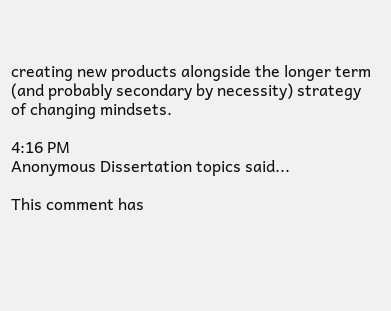creating new products alongside the longer term (and probably secondary by necessity) strategy of changing mindsets.

4:16 PM
Anonymous Dissertation topics said...

This comment has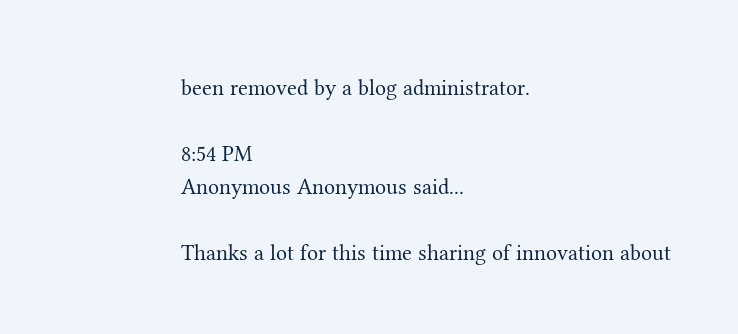been removed by a blog administrator.

8:54 PM
Anonymous Anonymous said...

Thanks a lot for this time sharing of innovation about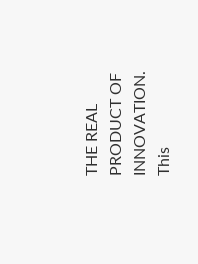THE REAL PRODUCT OF INNOVATION. This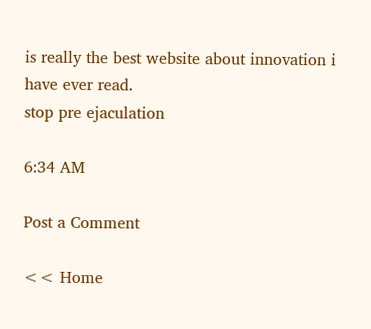is really the best website about innovation i have ever read.
stop pre ejaculation

6:34 AM

Post a Comment

<< Home